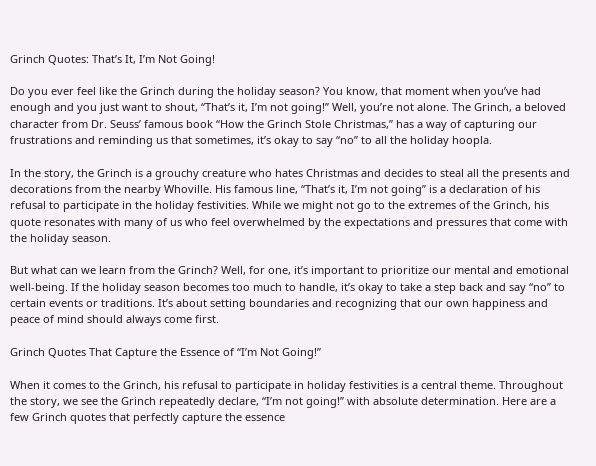Grinch Quotes: That’s It, I’m Not Going!

Do you ever feel like the Grinch during the holiday season? You know, that moment when you’ve had enough and you just want to shout, “That’s it, I’m not going!” Well, you’re not alone. The Grinch, a beloved character from Dr. Seuss’ famous book “How the Grinch Stole Christmas,” has a way of capturing our frustrations and reminding us that sometimes, it’s okay to say “no” to all the holiday hoopla.

In the story, the Grinch is a grouchy creature who hates Christmas and decides to steal all the presents and decorations from the nearby Whoville. His famous line, “That’s it, I’m not going” is a declaration of his refusal to participate in the holiday festivities. While we might not go to the extremes of the Grinch, his quote resonates with many of us who feel overwhelmed by the expectations and pressures that come with the holiday season.

But what can we learn from the Grinch? Well, for one, it’s important to prioritize our mental and emotional well-being. If the holiday season becomes too much to handle, it’s okay to take a step back and say “no” to certain events or traditions. It’s about setting boundaries and recognizing that our own happiness and peace of mind should always come first.

Grinch Quotes That Capture the Essence of “I’m Not Going!”

When it comes to the Grinch, his refusal to participate in holiday festivities is a central theme. Throughout the story, we see the Grinch repeatedly declare, “I’m not going!” with absolute determination. Here are a few Grinch quotes that perfectly capture the essence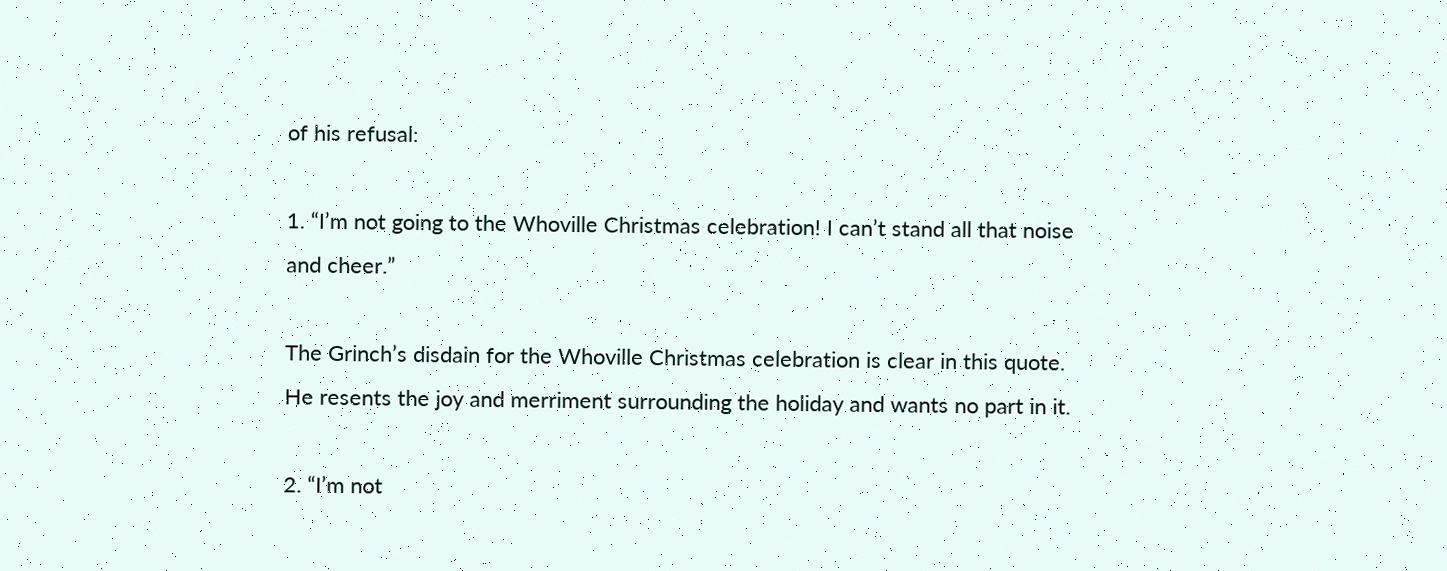of his refusal:

1. “I’m not going to the Whoville Christmas celebration! I can’t stand all that noise and cheer.”

The Grinch’s disdain for the Whoville Christmas celebration is clear in this quote. He resents the joy and merriment surrounding the holiday and wants no part in it.

2. “I’m not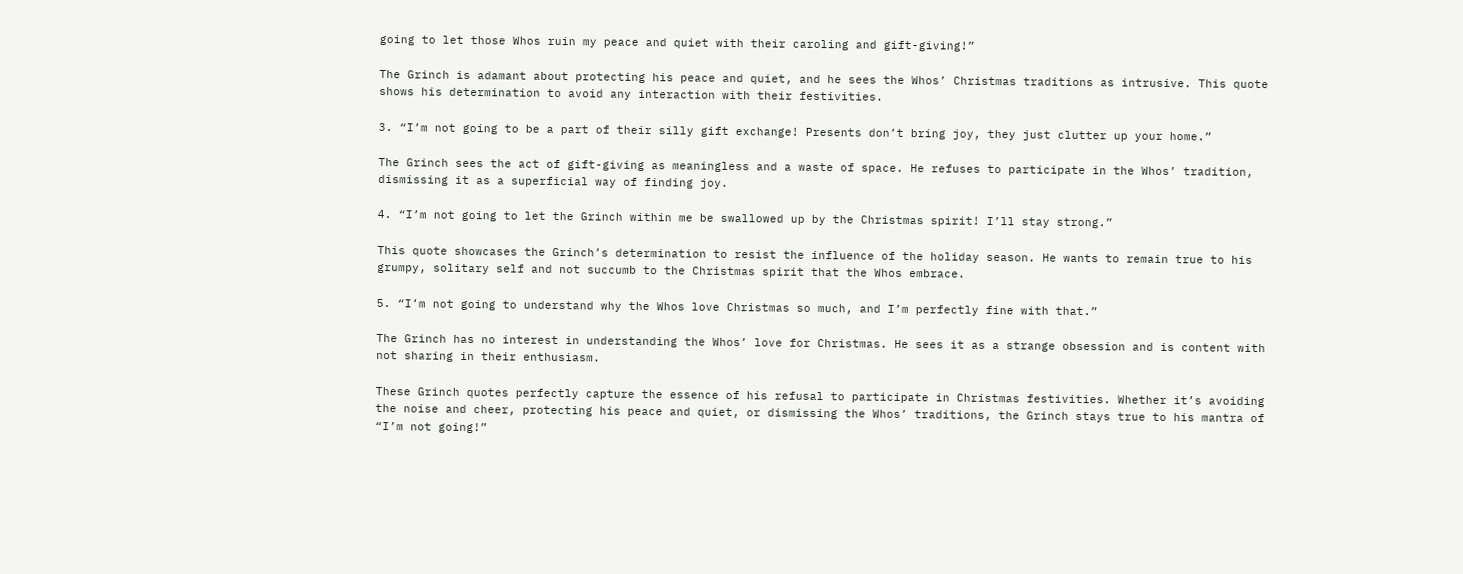going to let those Whos ruin my peace and quiet with their caroling and gift-giving!”

The Grinch is adamant about protecting his peace and quiet, and he sees the Whos’ Christmas traditions as intrusive. This quote shows his determination to avoid any interaction with their festivities.

3. “I’m not going to be a part of their silly gift exchange! Presents don’t bring joy, they just clutter up your home.”

The Grinch sees the act of gift-giving as meaningless and a waste of space. He refuses to participate in the Whos’ tradition, dismissing it as a superficial way of finding joy.

4. “I’m not going to let the Grinch within me be swallowed up by the Christmas spirit! I’ll stay strong.”

This quote showcases the Grinch’s determination to resist the influence of the holiday season. He wants to remain true to his grumpy, solitary self and not succumb to the Christmas spirit that the Whos embrace.

5. “I’m not going to understand why the Whos love Christmas so much, and I’m perfectly fine with that.”

The Grinch has no interest in understanding the Whos’ love for Christmas. He sees it as a strange obsession and is content with not sharing in their enthusiasm.

These Grinch quotes perfectly capture the essence of his refusal to participate in Christmas festivities. Whether it’s avoiding the noise and cheer, protecting his peace and quiet, or dismissing the Whos’ traditions, the Grinch stays true to his mantra of “I’m not going!”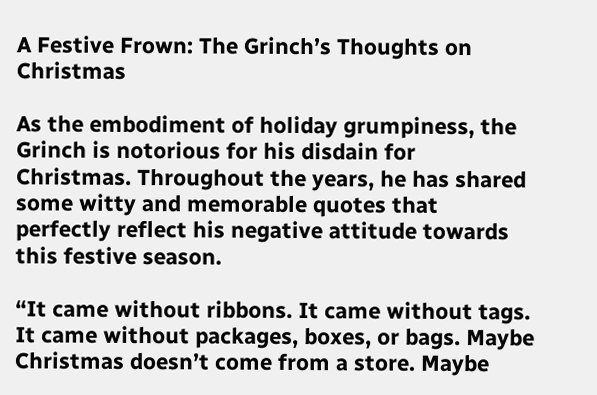A Festive Frown: The Grinch’s Thoughts on Christmas

As the embodiment of holiday grumpiness, the Grinch is notorious for his disdain for Christmas. Throughout the years, he has shared some witty and memorable quotes that perfectly reflect his negative attitude towards this festive season.

“It came without ribbons. It came without tags. It came without packages, boxes, or bags. Maybe Christmas doesn’t come from a store. Maybe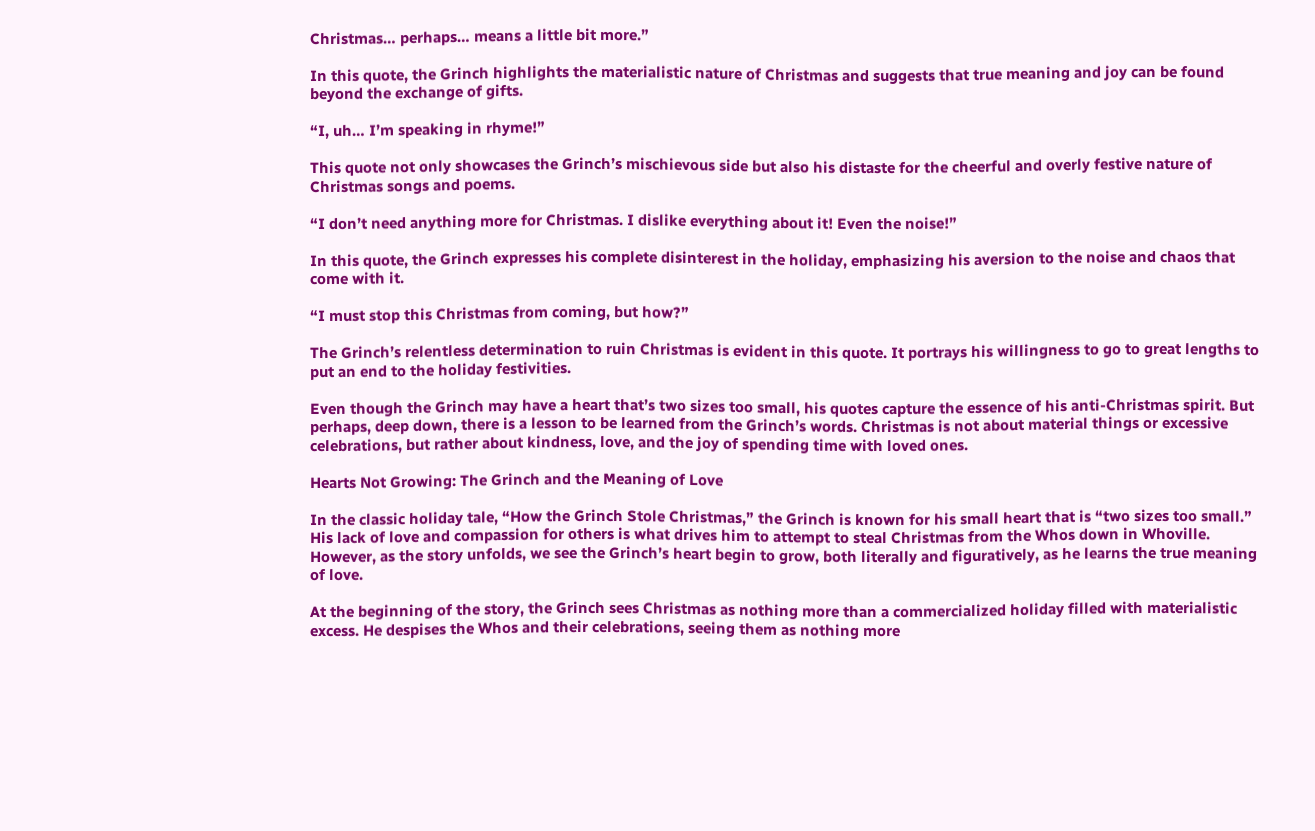Christmas… perhaps… means a little bit more.”

In this quote, the Grinch highlights the materialistic nature of Christmas and suggests that true meaning and joy can be found beyond the exchange of gifts.

“I, uh… I’m speaking in rhyme!”

This quote not only showcases the Grinch’s mischievous side but also his distaste for the cheerful and overly festive nature of Christmas songs and poems.

“I don’t need anything more for Christmas. I dislike everything about it! Even the noise!”

In this quote, the Grinch expresses his complete disinterest in the holiday, emphasizing his aversion to the noise and chaos that come with it.

“I must stop this Christmas from coming, but how?”

The Grinch’s relentless determination to ruin Christmas is evident in this quote. It portrays his willingness to go to great lengths to put an end to the holiday festivities.

Even though the Grinch may have a heart that’s two sizes too small, his quotes capture the essence of his anti-Christmas spirit. But perhaps, deep down, there is a lesson to be learned from the Grinch’s words. Christmas is not about material things or excessive celebrations, but rather about kindness, love, and the joy of spending time with loved ones.

Hearts Not Growing: The Grinch and the Meaning of Love

In the classic holiday tale, “How the Grinch Stole Christmas,” the Grinch is known for his small heart that is “two sizes too small.” His lack of love and compassion for others is what drives him to attempt to steal Christmas from the Whos down in Whoville. However, as the story unfolds, we see the Grinch’s heart begin to grow, both literally and figuratively, as he learns the true meaning of love.

At the beginning of the story, the Grinch sees Christmas as nothing more than a commercialized holiday filled with materialistic excess. He despises the Whos and their celebrations, seeing them as nothing more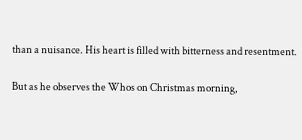than a nuisance. His heart is filled with bitterness and resentment.

But as he observes the Whos on Christmas morning,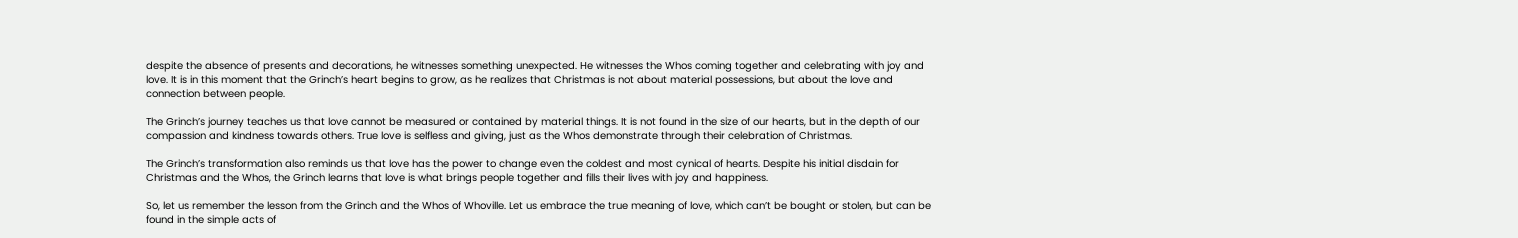despite the absence of presents and decorations, he witnesses something unexpected. He witnesses the Whos coming together and celebrating with joy and love. It is in this moment that the Grinch’s heart begins to grow, as he realizes that Christmas is not about material possessions, but about the love and connection between people.

The Grinch’s journey teaches us that love cannot be measured or contained by material things. It is not found in the size of our hearts, but in the depth of our compassion and kindness towards others. True love is selfless and giving, just as the Whos demonstrate through their celebration of Christmas.

The Grinch’s transformation also reminds us that love has the power to change even the coldest and most cynical of hearts. Despite his initial disdain for Christmas and the Whos, the Grinch learns that love is what brings people together and fills their lives with joy and happiness.

So, let us remember the lesson from the Grinch and the Whos of Whoville. Let us embrace the true meaning of love, which can’t be bought or stolen, but can be found in the simple acts of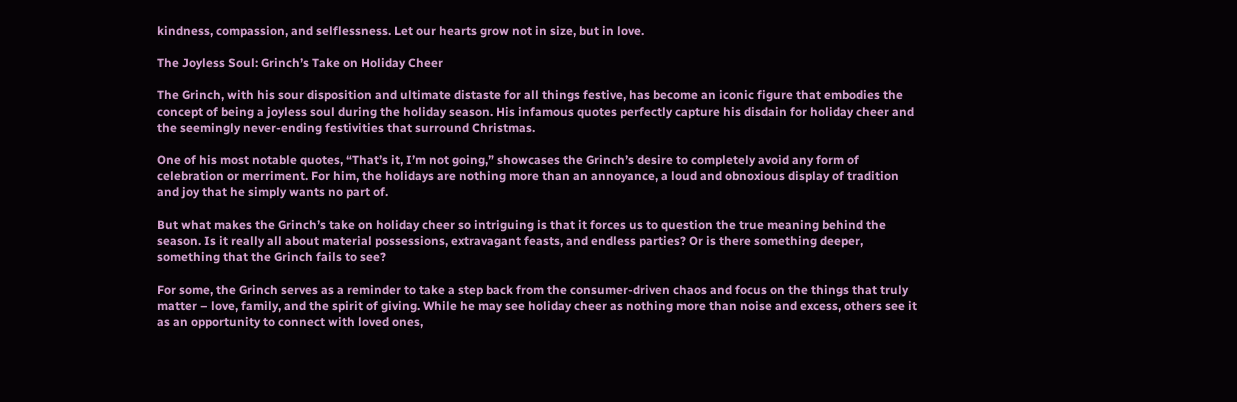kindness, compassion, and selflessness. Let our hearts grow not in size, but in love.

The Joyless Soul: Grinch’s Take on Holiday Cheer

The Grinch, with his sour disposition and ultimate distaste for all things festive, has become an iconic figure that embodies the concept of being a joyless soul during the holiday season. His infamous quotes perfectly capture his disdain for holiday cheer and the seemingly never-ending festivities that surround Christmas.

One of his most notable quotes, “That’s it, I’m not going,” showcases the Grinch’s desire to completely avoid any form of celebration or merriment. For him, the holidays are nothing more than an annoyance, a loud and obnoxious display of tradition and joy that he simply wants no part of.

But what makes the Grinch’s take on holiday cheer so intriguing is that it forces us to question the true meaning behind the season. Is it really all about material possessions, extravagant feasts, and endless parties? Or is there something deeper, something that the Grinch fails to see?

For some, the Grinch serves as a reminder to take a step back from the consumer-driven chaos and focus on the things that truly matter – love, family, and the spirit of giving. While he may see holiday cheer as nothing more than noise and excess, others see it as an opportunity to connect with loved ones,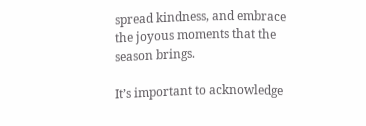spread kindness, and embrace the joyous moments that the season brings.

It’s important to acknowledge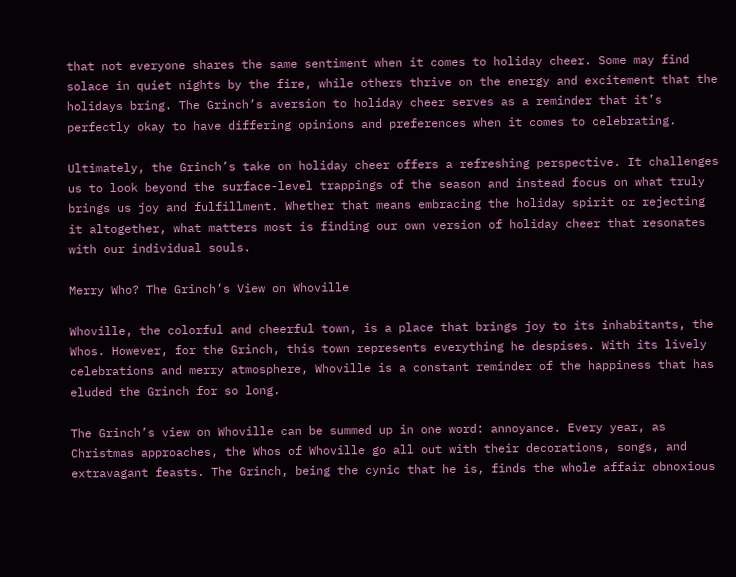that not everyone shares the same sentiment when it comes to holiday cheer. Some may find solace in quiet nights by the fire, while others thrive on the energy and excitement that the holidays bring. The Grinch’s aversion to holiday cheer serves as a reminder that it’s perfectly okay to have differing opinions and preferences when it comes to celebrating.

Ultimately, the Grinch’s take on holiday cheer offers a refreshing perspective. It challenges us to look beyond the surface-level trappings of the season and instead focus on what truly brings us joy and fulfillment. Whether that means embracing the holiday spirit or rejecting it altogether, what matters most is finding our own version of holiday cheer that resonates with our individual souls.

Merry Who? The Grinch’s View on Whoville

Whoville, the colorful and cheerful town, is a place that brings joy to its inhabitants, the Whos. However, for the Grinch, this town represents everything he despises. With its lively celebrations and merry atmosphere, Whoville is a constant reminder of the happiness that has eluded the Grinch for so long.

The Grinch’s view on Whoville can be summed up in one word: annoyance. Every year, as Christmas approaches, the Whos of Whoville go all out with their decorations, songs, and extravagant feasts. The Grinch, being the cynic that he is, finds the whole affair obnoxious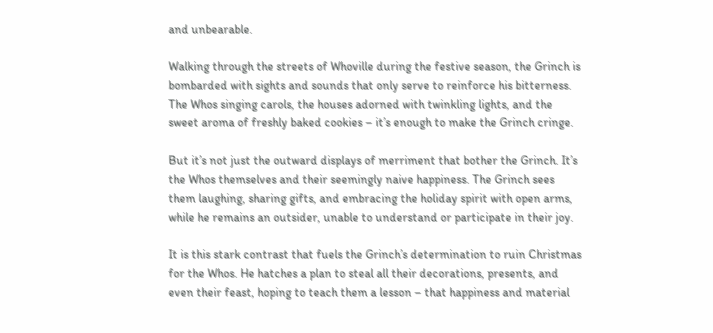and unbearable.

Walking through the streets of Whoville during the festive season, the Grinch is bombarded with sights and sounds that only serve to reinforce his bitterness. The Whos singing carols, the houses adorned with twinkling lights, and the sweet aroma of freshly baked cookies – it’s enough to make the Grinch cringe.

But it’s not just the outward displays of merriment that bother the Grinch. It’s the Whos themselves and their seemingly naive happiness. The Grinch sees them laughing, sharing gifts, and embracing the holiday spirit with open arms, while he remains an outsider, unable to understand or participate in their joy.

It is this stark contrast that fuels the Grinch’s determination to ruin Christmas for the Whos. He hatches a plan to steal all their decorations, presents, and even their feast, hoping to teach them a lesson – that happiness and material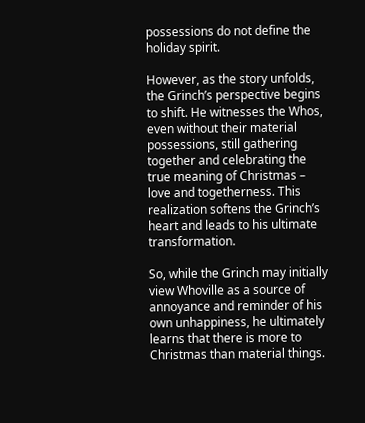possessions do not define the holiday spirit.

However, as the story unfolds, the Grinch’s perspective begins to shift. He witnesses the Whos, even without their material possessions, still gathering together and celebrating the true meaning of Christmas – love and togetherness. This realization softens the Grinch’s heart and leads to his ultimate transformation.

So, while the Grinch may initially view Whoville as a source of annoyance and reminder of his own unhappiness, he ultimately learns that there is more to Christmas than material things.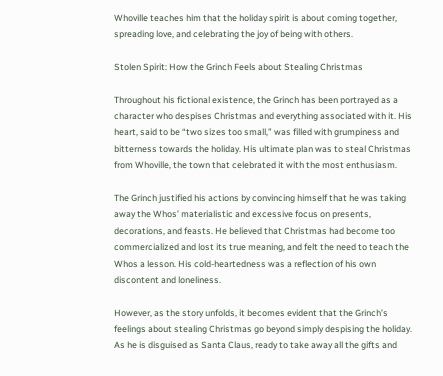Whoville teaches him that the holiday spirit is about coming together, spreading love, and celebrating the joy of being with others.

Stolen Spirit: How the Grinch Feels about Stealing Christmas

Throughout his fictional existence, the Grinch has been portrayed as a character who despises Christmas and everything associated with it. His heart, said to be “two sizes too small,” was filled with grumpiness and bitterness towards the holiday. His ultimate plan was to steal Christmas from Whoville, the town that celebrated it with the most enthusiasm.

The Grinch justified his actions by convincing himself that he was taking away the Whos’ materialistic and excessive focus on presents, decorations, and feasts. He believed that Christmas had become too commercialized and lost its true meaning, and felt the need to teach the Whos a lesson. His cold-heartedness was a reflection of his own discontent and loneliness.

However, as the story unfolds, it becomes evident that the Grinch’s feelings about stealing Christmas go beyond simply despising the holiday. As he is disguised as Santa Claus, ready to take away all the gifts and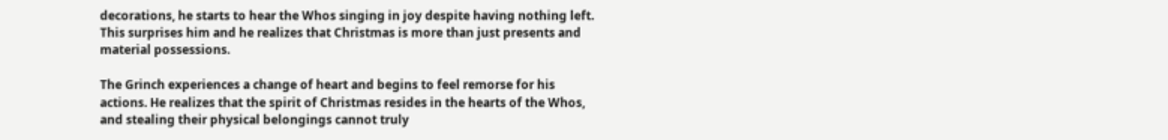decorations, he starts to hear the Whos singing in joy despite having nothing left. This surprises him and he realizes that Christmas is more than just presents and material possessions.

The Grinch experiences a change of heart and begins to feel remorse for his actions. He realizes that the spirit of Christmas resides in the hearts of the Whos, and stealing their physical belongings cannot truly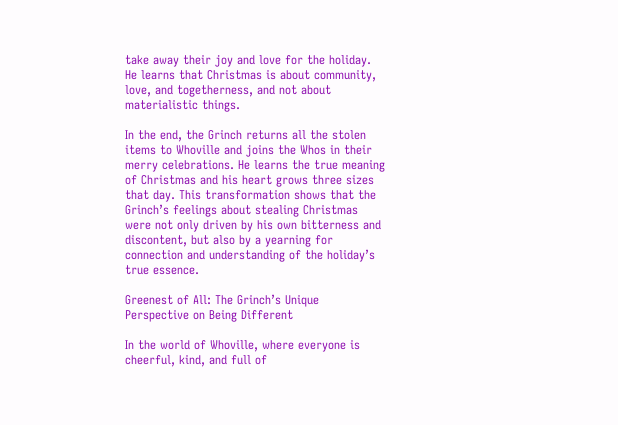take away their joy and love for the holiday. He learns that Christmas is about community, love, and togetherness, and not about materialistic things.

In the end, the Grinch returns all the stolen items to Whoville and joins the Whos in their merry celebrations. He learns the true meaning of Christmas and his heart grows three sizes that day. This transformation shows that the Grinch’s feelings about stealing Christmas were not only driven by his own bitterness and discontent, but also by a yearning for connection and understanding of the holiday’s true essence.

Greenest of All: The Grinch’s Unique Perspective on Being Different

In the world of Whoville, where everyone is cheerful, kind, and full of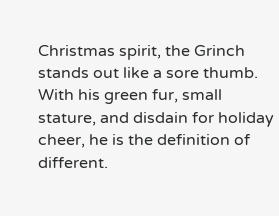Christmas spirit, the Grinch stands out like a sore thumb. With his green fur, small stature, and disdain for holiday cheer, he is the definition of different.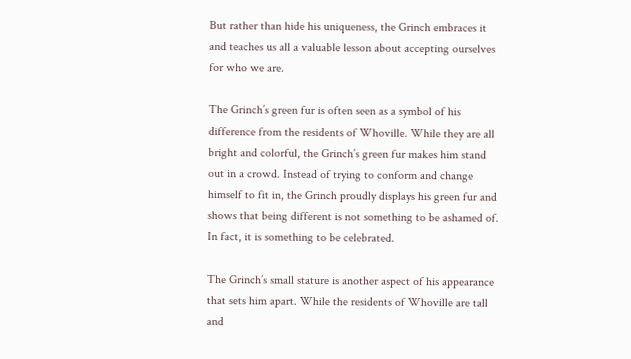But rather than hide his uniqueness, the Grinch embraces it and teaches us all a valuable lesson about accepting ourselves for who we are.

The Grinch’s green fur is often seen as a symbol of his difference from the residents of Whoville. While they are all bright and colorful, the Grinch’s green fur makes him stand out in a crowd. Instead of trying to conform and change himself to fit in, the Grinch proudly displays his green fur and shows that being different is not something to be ashamed of. In fact, it is something to be celebrated.

The Grinch’s small stature is another aspect of his appearance that sets him apart. While the residents of Whoville are tall and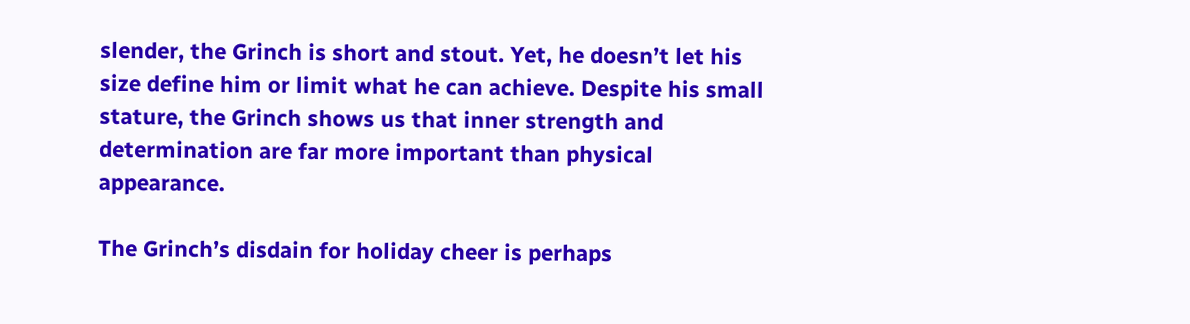slender, the Grinch is short and stout. Yet, he doesn’t let his size define him or limit what he can achieve. Despite his small stature, the Grinch shows us that inner strength and determination are far more important than physical appearance.

The Grinch’s disdain for holiday cheer is perhaps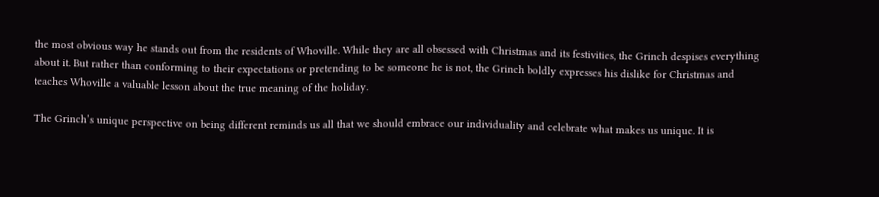the most obvious way he stands out from the residents of Whoville. While they are all obsessed with Christmas and its festivities, the Grinch despises everything about it. But rather than conforming to their expectations or pretending to be someone he is not, the Grinch boldly expresses his dislike for Christmas and teaches Whoville a valuable lesson about the true meaning of the holiday.

The Grinch’s unique perspective on being different reminds us all that we should embrace our individuality and celebrate what makes us unique. It is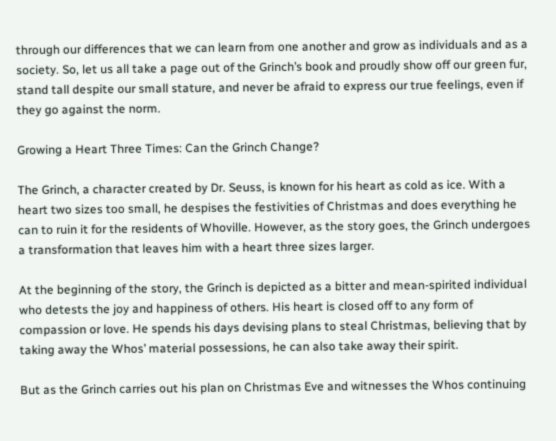through our differences that we can learn from one another and grow as individuals and as a society. So, let us all take a page out of the Grinch’s book and proudly show off our green fur, stand tall despite our small stature, and never be afraid to express our true feelings, even if they go against the norm.

Growing a Heart Three Times: Can the Grinch Change?

The Grinch, a character created by Dr. Seuss, is known for his heart as cold as ice. With a heart two sizes too small, he despises the festivities of Christmas and does everything he can to ruin it for the residents of Whoville. However, as the story goes, the Grinch undergoes a transformation that leaves him with a heart three sizes larger.

At the beginning of the story, the Grinch is depicted as a bitter and mean-spirited individual who detests the joy and happiness of others. His heart is closed off to any form of compassion or love. He spends his days devising plans to steal Christmas, believing that by taking away the Whos’ material possessions, he can also take away their spirit.

But as the Grinch carries out his plan on Christmas Eve and witnesses the Whos continuing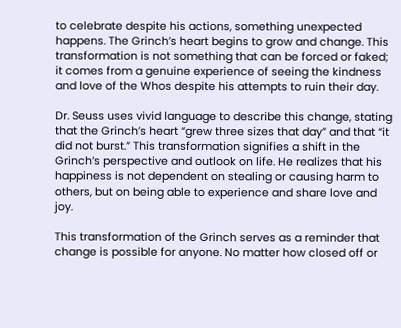to celebrate despite his actions, something unexpected happens. The Grinch’s heart begins to grow and change. This transformation is not something that can be forced or faked; it comes from a genuine experience of seeing the kindness and love of the Whos despite his attempts to ruin their day.

Dr. Seuss uses vivid language to describe this change, stating that the Grinch’s heart “grew three sizes that day” and that “it did not burst.” This transformation signifies a shift in the Grinch’s perspective and outlook on life. He realizes that his happiness is not dependent on stealing or causing harm to others, but on being able to experience and share love and joy.

This transformation of the Grinch serves as a reminder that change is possible for anyone. No matter how closed off or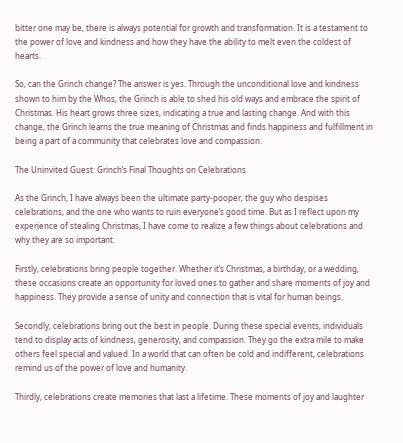bitter one may be, there is always potential for growth and transformation. It is a testament to the power of love and kindness and how they have the ability to melt even the coldest of hearts.

So, can the Grinch change? The answer is yes. Through the unconditional love and kindness shown to him by the Whos, the Grinch is able to shed his old ways and embrace the spirit of Christmas. His heart grows three sizes, indicating a true and lasting change. And with this change, the Grinch learns the true meaning of Christmas and finds happiness and fulfillment in being a part of a community that celebrates love and compassion.

The Uninvited Guest: Grinch’s Final Thoughts on Celebrations

As the Grinch, I have always been the ultimate party-pooper, the guy who despises celebrations, and the one who wants to ruin everyone’s good time. But as I reflect upon my experience of stealing Christmas, I have come to realize a few things about celebrations and why they are so important.

Firstly, celebrations bring people together. Whether it’s Christmas, a birthday, or a wedding, these occasions create an opportunity for loved ones to gather and share moments of joy and happiness. They provide a sense of unity and connection that is vital for human beings.

Secondly, celebrations bring out the best in people. During these special events, individuals tend to display acts of kindness, generosity, and compassion. They go the extra mile to make others feel special and valued. In a world that can often be cold and indifferent, celebrations remind us of the power of love and humanity.

Thirdly, celebrations create memories that last a lifetime. These moments of joy and laughter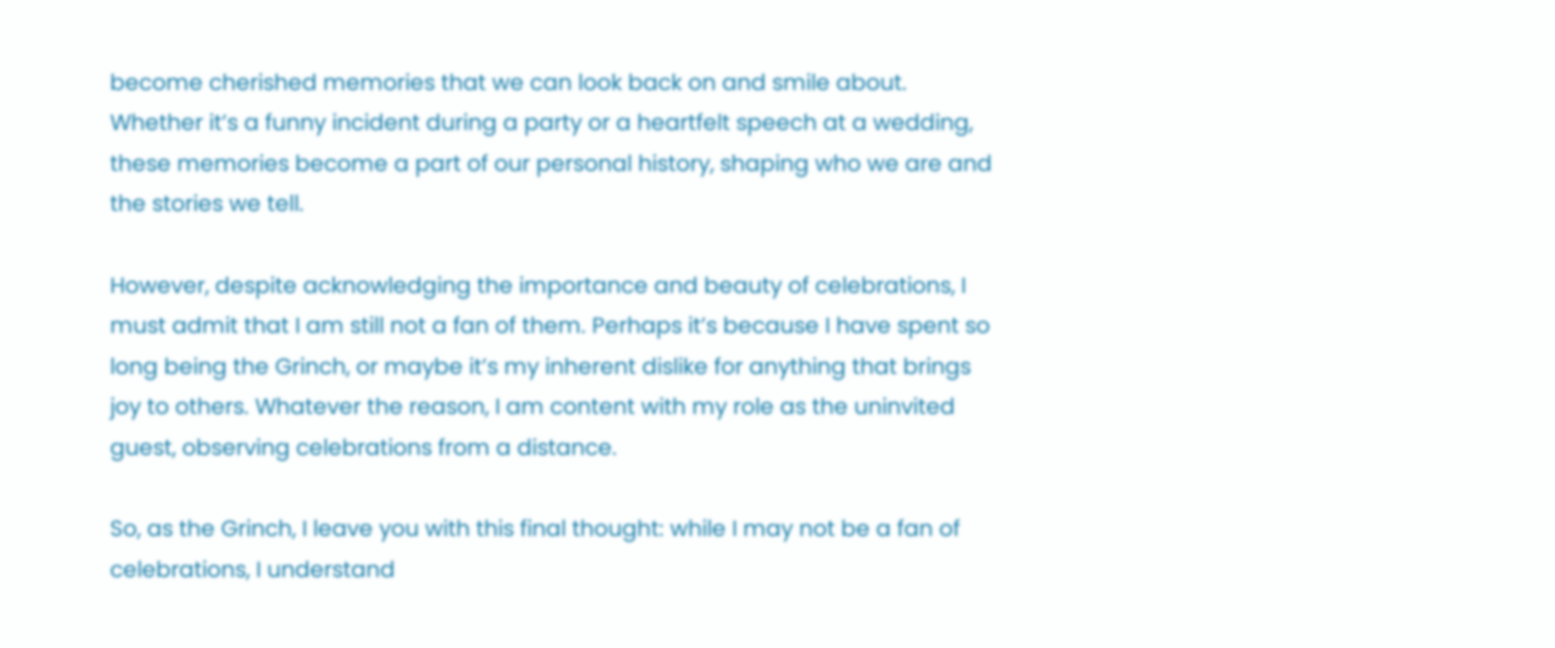become cherished memories that we can look back on and smile about. Whether it’s a funny incident during a party or a heartfelt speech at a wedding, these memories become a part of our personal history, shaping who we are and the stories we tell.

However, despite acknowledging the importance and beauty of celebrations, I must admit that I am still not a fan of them. Perhaps it’s because I have spent so long being the Grinch, or maybe it’s my inherent dislike for anything that brings joy to others. Whatever the reason, I am content with my role as the uninvited guest, observing celebrations from a distance.

So, as the Grinch, I leave you with this final thought: while I may not be a fan of celebrations, I understand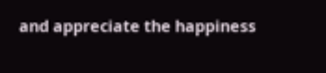and appreciate the happiness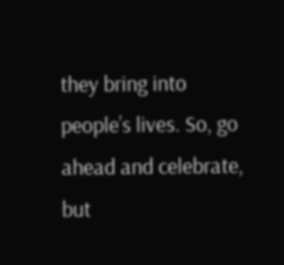they bring into people’s lives. So, go ahead and celebrate, but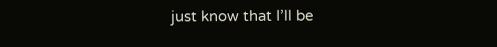just know that I’ll be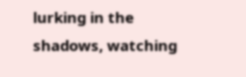lurking in the shadows, watching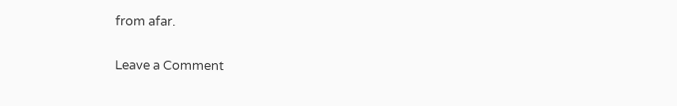from afar.

Leave a Comment